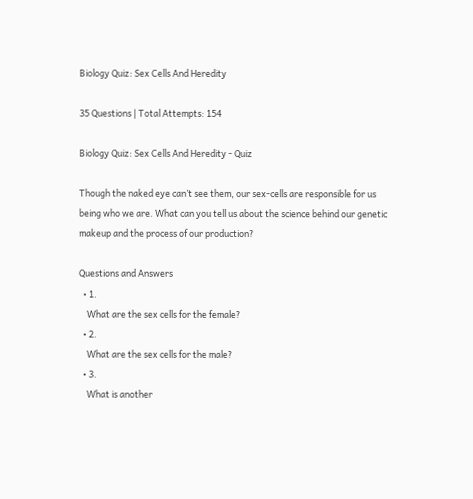Biology Quiz: Sex Cells And Heredity

35 Questions | Total Attempts: 154

Biology Quiz: Sex Cells And Heredity - Quiz

Though the naked eye can’t see them, our sex-cells are responsible for us being who we are. What can you tell us about the science behind our genetic makeup and the process of our production?

Questions and Answers
  • 1.
    What are the sex cells for the female?
  • 2.
    What are the sex cells for the male?
  • 3.
    What is another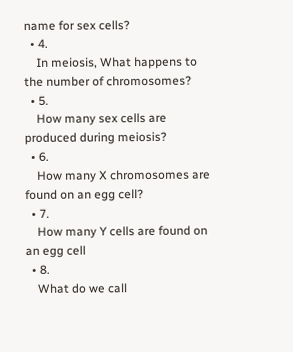name for sex cells?
  • 4.
    In meiosis, What happens to the number of chromosomes?
  • 5.
    How many sex cells are produced during meiosis?
  • 6.
    How many X chromosomes are found on an egg cell?
  • 7.
    How many Y cells are found on an egg cell
  • 8.
    What do we call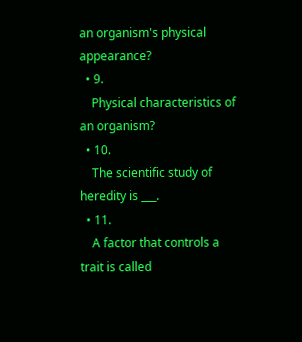an organism's physical appearance?
  • 9.
    Physical characteristics of an organism?
  • 10.
    The scientific study of heredity is ___.
  • 11.
    A factor that controls a trait is called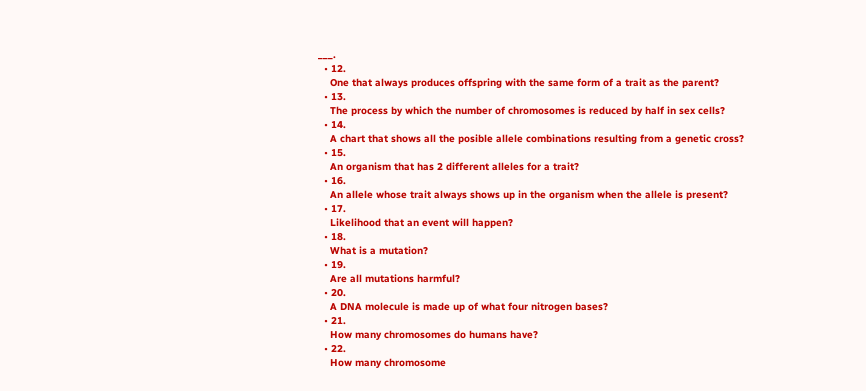___.
  • 12.
    One that always produces offspring with the same form of a trait as the parent?
  • 13.
    The process by which the number of chromosomes is reduced by half in sex cells?
  • 14.
    A chart that shows all the posible allele combinations resulting from a genetic cross?
  • 15.
    An organism that has 2 different alleles for a trait?
  • 16.
    An allele whose trait always shows up in the organism when the allele is present?
  • 17.
    Likelihood that an event will happen?
  • 18.
    What is a mutation?
  • 19.
    Are all mutations harmful?
  • 20.
    A DNA molecule is made up of what four nitrogen bases?
  • 21.
    How many chromosomes do humans have?
  • 22.
    How many chromosome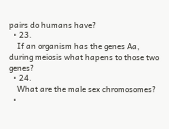pairs do humans have?
  • 23.
    If an organism has the genes Aa, during meiosis what hapens to those two genes?
  • 24.
    What are the male sex chromosomes?
  •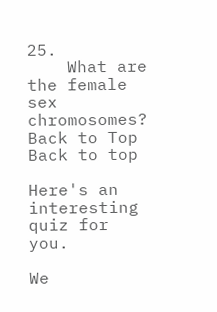25.
    What are the female sex chromosomes?
Back to Top Back to top

Here's an interesting quiz for you.

We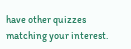have other quizzes matching your interest.